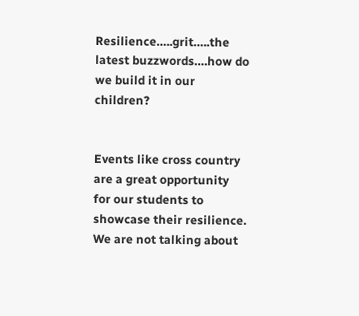Resilience…..grit…..the latest buzzwords….how do we build it in our children?


Events like cross country are a great opportunity for our students to showcase their resilience. We are not talking about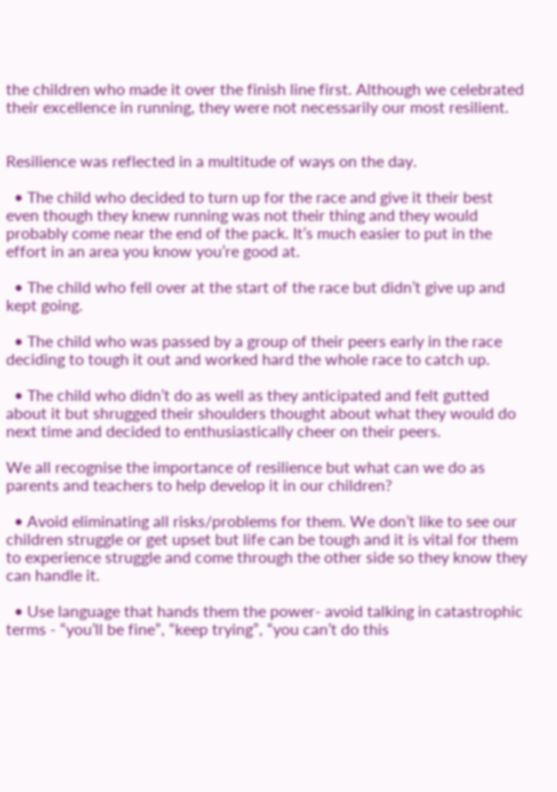the children who made it over the finish line first. Although we celebrated their excellence in running, they were not necessarily our most resilient.


Resilience was reflected in a multitude of ways on the day.

  • The child who decided to turn up for the race and give it their best even though they knew running was not their thing and they would probably come near the end of the pack. It’s much easier to put in the effort in an area you know you’re good at.

  • The child who fell over at the start of the race but didn’t give up and kept going.

  • The child who was passed by a group of their peers early in the race deciding to tough it out and worked hard the whole race to catch up.

  • The child who didn’t do as well as they anticipated and felt gutted about it but shrugged their shoulders thought about what they would do next time and decided to enthusiastically cheer on their peers.

We all recognise the importance of resilience but what can we do as parents and teachers to help develop it in our children?

  • Avoid eliminating all risks/problems for them. We don’t like to see our children struggle or get upset but life can be tough and it is vital for them to experience struggle and come through the other side so they know they can handle it.

  • Use language that hands them the power- avoid talking in catastrophic terms - “you’ll be fine”, “keep trying”, “you can’t do this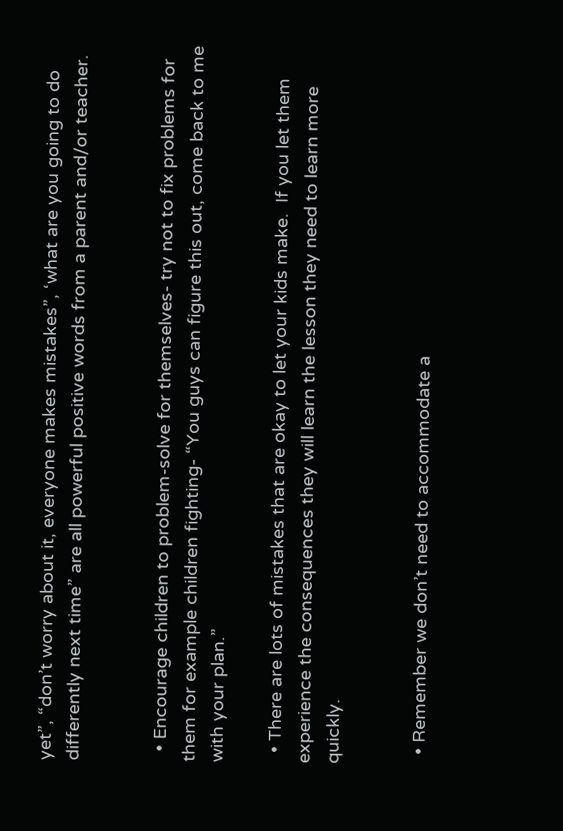yet”, “don’t worry about it, everyone makes mistakes”, ‘what are you going to do differently next time” are all powerful positive words from a parent and/or teacher.


  • Encourage children to problem-solve for themselves- try not to fix problems for them for example children fighting- “You guys can figure this out, come back to me with your plan.”

  • There are lots of mistakes that are okay to let your kids make.  If you let them experience the consequences they will learn the lesson they need to learn more quickly.


  • Remember we don’t need to accommodate a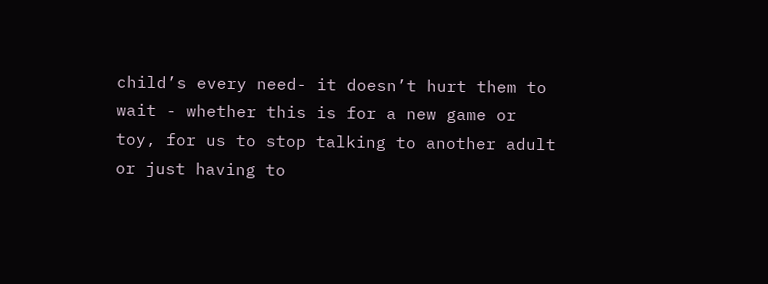child’s every need- it doesn’t hurt them to wait - whether this is for a new game or toy, for us to stop talking to another adult or just having to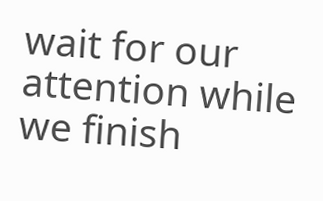wait for our attention while we finish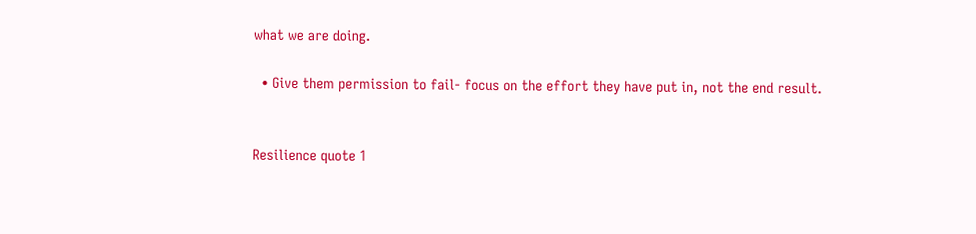what we are doing.

  • Give them permission to fail- focus on the effort they have put in, not the end result.


Resilience quote 1